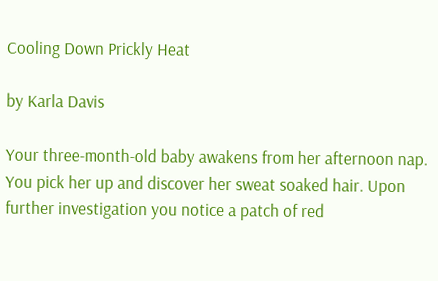Cooling Down Prickly Heat

by Karla Davis

Your three-month-old baby awakens from her afternoon nap. You pick her up and discover her sweat soaked hair. Upon further investigation you notice a patch of red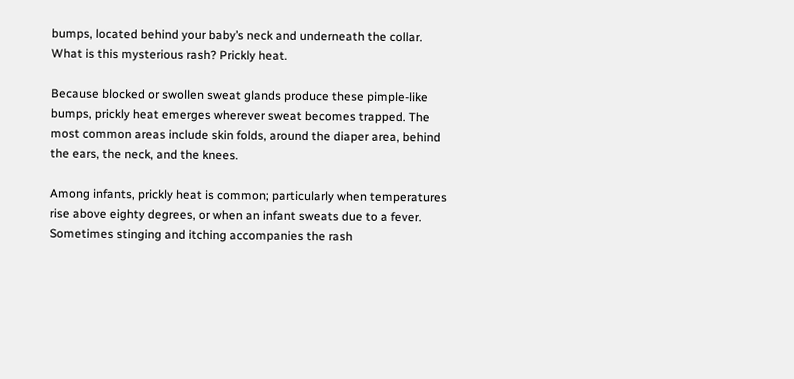bumps, located behind your baby’s neck and underneath the collar. What is this mysterious rash? Prickly heat.

Because blocked or swollen sweat glands produce these pimple-like bumps, prickly heat emerges wherever sweat becomes trapped. The most common areas include skin folds, around the diaper area, behind the ears, the neck, and the knees.

Among infants, prickly heat is common; particularly when temperatures rise above eighty degrees, or when an infant sweats due to a fever. Sometimes stinging and itching accompanies the rash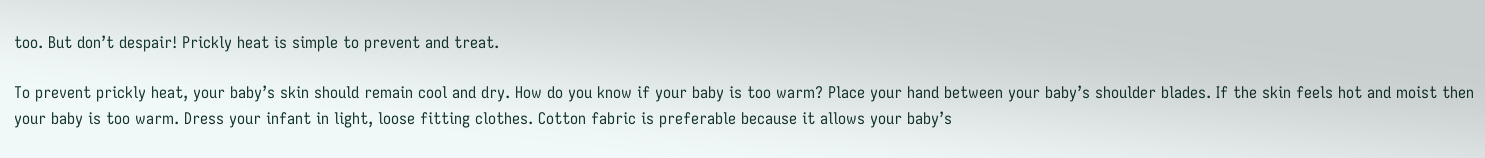too. But don’t despair! Prickly heat is simple to prevent and treat.

To prevent prickly heat, your baby’s skin should remain cool and dry. How do you know if your baby is too warm? Place your hand between your baby’s shoulder blades. If the skin feels hot and moist then your baby is too warm. Dress your infant in light, loose fitting clothes. Cotton fabric is preferable because it allows your baby’s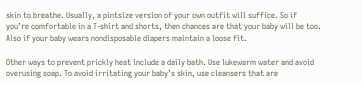skin to breathe. Usually, a pintsize version of your own outfit will suffice. So if you’re comfortable in a T-shirt and shorts, then chances are that your baby will be too. Also if your baby wears nondisposable diapers maintain a loose fit.

Other ways to prevent prickly heat include a daily bath. Use lukewarm water and avoid overusing soap. To avoid irritating your baby’s skin, use cleansers that are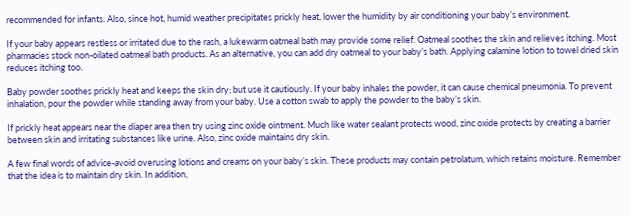recommended for infants. Also, since hot, humid weather precipitates prickly heat, lower the humidity by air conditioning your baby’s environment.

If your baby appears restless or irritated due to the rash, a lukewarm oatmeal bath may provide some relief. Oatmeal soothes the skin and relieves itching. Most pharmacies stock non-oilated oatmeal bath products. As an alternative, you can add dry oatmeal to your baby’s bath. Applying calamine lotion to towel dried skin reduces itching too.

Baby powder soothes prickly heat and keeps the skin dry; but use it cautiously. If your baby inhales the powder, it can cause chemical pneumonia. To prevent inhalation, pour the powder while standing away from your baby. Use a cotton swab to apply the powder to the baby’s skin.

If prickly heat appears near the diaper area then try using zinc oxide ointment. Much like water sealant protects wood, zinc oxide protects by creating a barrier between skin and irritating substances like urine. Also, zinc oxide maintains dry skin.

A few final words of advice-avoid overusing lotions and creams on your baby’s skin. These products may contain petrolatum, which retains moisture. Remember that the idea is to maintain dry skin. In addition,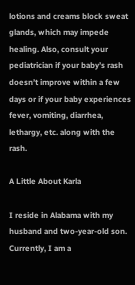lotions and creams block sweat glands, which may impede healing. Also, consult your pediatrician if your baby’s rash doesn’t improve within a few days or if your baby experiences fever, vomiting, diarrhea, lethargy, etc. along with the rash.

A Little About Karla

I reside in Alabama with my husband and two-year-old son. Currently, I am a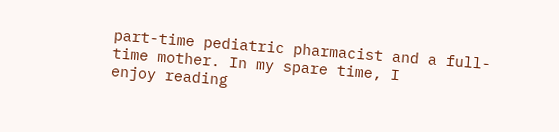part-time pediatric pharmacist and a full-time mother. In my spare time, I
enjoy reading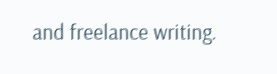and freelance writing.